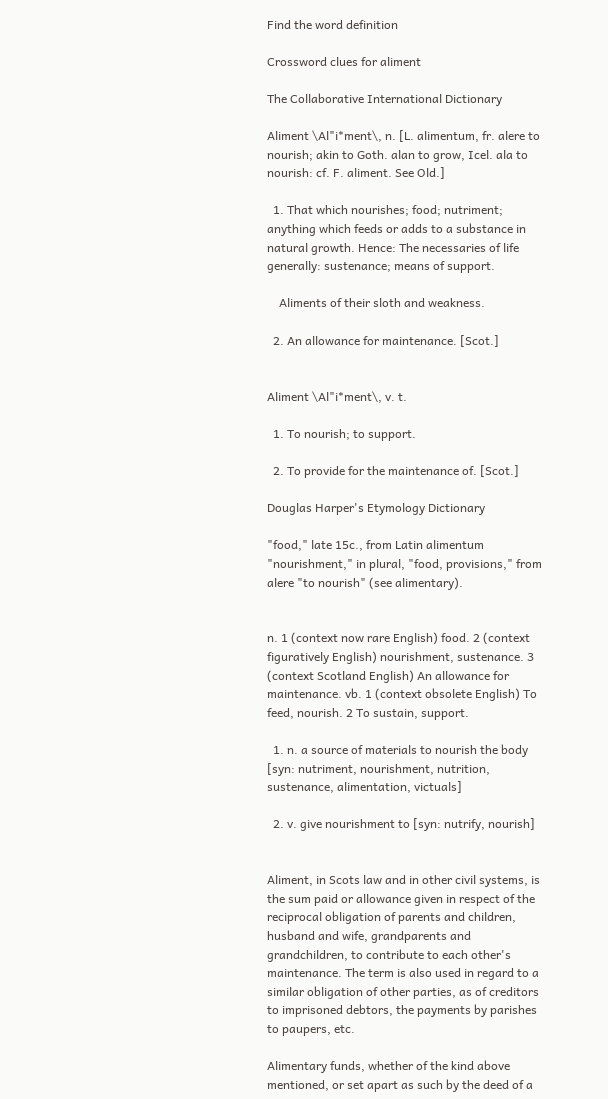Find the word definition

Crossword clues for aliment

The Collaborative International Dictionary

Aliment \Al"i*ment\, n. [L. alimentum, fr. alere to nourish; akin to Goth. alan to grow, Icel. ala to nourish: cf. F. aliment. See Old.]

  1. That which nourishes; food; nutriment; anything which feeds or adds to a substance in natural growth. Hence: The necessaries of life generally: sustenance; means of support.

    Aliments of their sloth and weakness.

  2. An allowance for maintenance. [Scot.]


Aliment \Al"i*ment\, v. t.

  1. To nourish; to support.

  2. To provide for the maintenance of. [Scot.]

Douglas Harper's Etymology Dictionary

"food," late 15c., from Latin alimentum "nourishment," in plural, "food, provisions," from alere "to nourish" (see alimentary).


n. 1 (context now rare English) food. 2 (context figuratively English) nourishment, sustenance. 3 (context Scotland English) An allowance for maintenance. vb. 1 (context obsolete English) To feed, nourish. 2 To sustain, support.

  1. n. a source of materials to nourish the body [syn: nutriment, nourishment, nutrition, sustenance, alimentation, victuals]

  2. v. give nourishment to [syn: nutrify, nourish]


Aliment, in Scots law and in other civil systems, is the sum paid or allowance given in respect of the reciprocal obligation of parents and children, husband and wife, grandparents and grandchildren, to contribute to each other's maintenance. The term is also used in regard to a similar obligation of other parties, as of creditors to imprisoned debtors, the payments by parishes to paupers, etc.

Alimentary funds, whether of the kind above mentioned, or set apart as such by the deed of a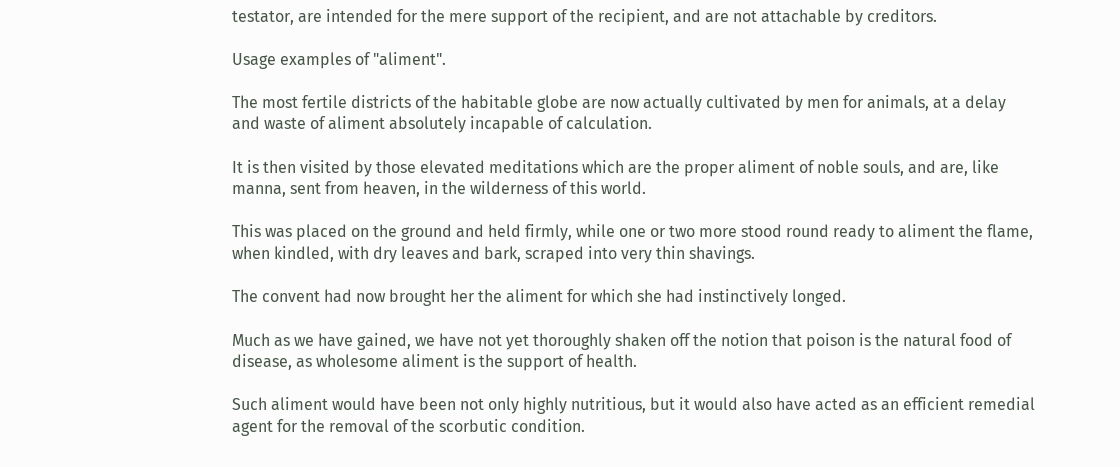testator, are intended for the mere support of the recipient, and are not attachable by creditors.

Usage examples of "aliment".

The most fertile districts of the habitable globe are now actually cultivated by men for animals, at a delay and waste of aliment absolutely incapable of calculation.

It is then visited by those elevated meditations which are the proper aliment of noble souls, and are, like manna, sent from heaven, in the wilderness of this world.

This was placed on the ground and held firmly, while one or two more stood round ready to aliment the flame, when kindled, with dry leaves and bark, scraped into very thin shavings.

The convent had now brought her the aliment for which she had instinctively longed.

Much as we have gained, we have not yet thoroughly shaken off the notion that poison is the natural food of disease, as wholesome aliment is the support of health.

Such aliment would have been not only highly nutritious, but it would also have acted as an efficient remedial agent for the removal of the scorbutic condition.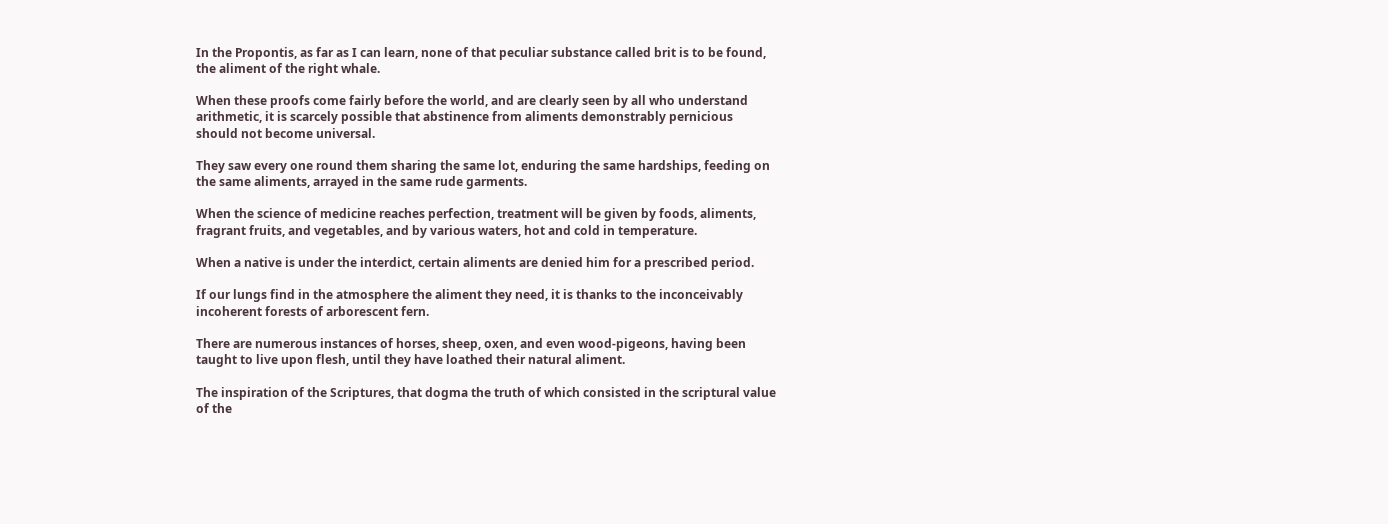In the Propontis, as far as I can learn, none of that peculiar substance called brit is to be found, the aliment of the right whale.

When these proofs come fairly before the world, and are clearly seen by all who understand arithmetic, it is scarcely possible that abstinence from aliments demonstrably pernicious should not become universal.

They saw every one round them sharing the same lot, enduring the same hardships, feeding on the same aliments, arrayed in the same rude garments.

When the science of medicine reaches perfection, treatment will be given by foods, aliments, fragrant fruits, and vegetables, and by various waters, hot and cold in temperature.

When a native is under the interdict, certain aliments are denied him for a prescribed period.

If our lungs find in the atmosphere the aliment they need, it is thanks to the inconceivably incoherent forests of arborescent fern.

There are numerous instances of horses, sheep, oxen, and even wood-pigeons, having been taught to live upon flesh, until they have loathed their natural aliment.

The inspiration of the Scriptures, that dogma the truth of which consisted in the scriptural value of the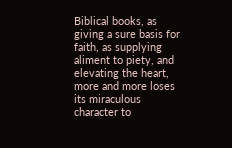Biblical books, as giving a sure basis for faith, as supplying aliment to piety, and elevating the heart, more and more loses its miraculous character to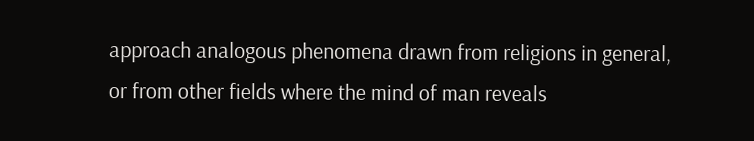approach analogous phenomena drawn from religions in general, or from other fields where the mind of man reveals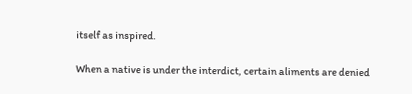itself as inspired.

When a native is under the interdict, certain aliments are denied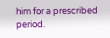him for a prescribed period.